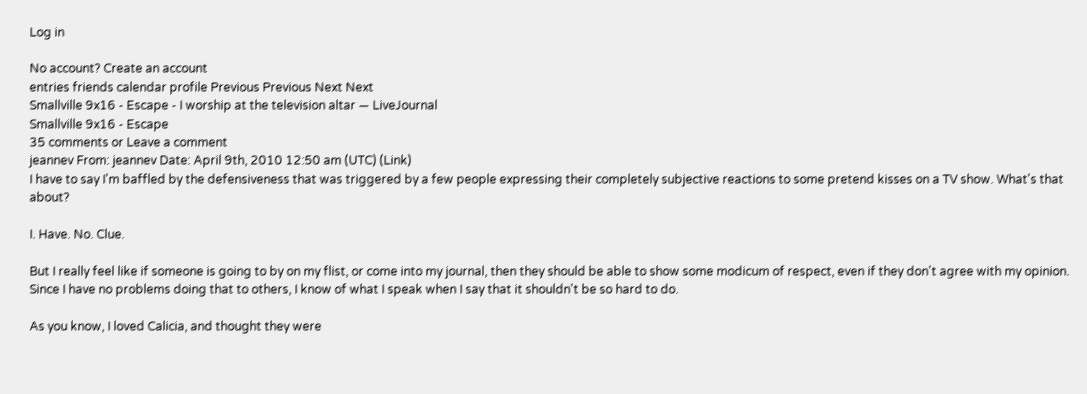Log in

No account? Create an account
entries friends calendar profile Previous Previous Next Next
Smallville 9x16 - Escape - I worship at the television altar — LiveJournal
Smallville 9x16 - Escape
35 comments or Leave a comment
jeannev From: jeannev Date: April 9th, 2010 12:50 am (UTC) (Link)
I have to say I'm baffled by the defensiveness that was triggered by a few people expressing their completely subjective reactions to some pretend kisses on a TV show. What's that about?

I. Have. No. Clue.

But I really feel like if someone is going to by on my flist, or come into my journal, then they should be able to show some modicum of respect, even if they don't agree with my opinion. Since I have no problems doing that to others, I know of what I speak when I say that it shouldn't be so hard to do.

As you know, I loved Calicia, and thought they were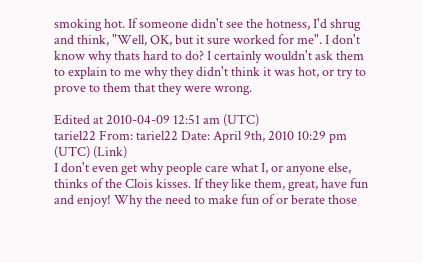smoking hot. If someone didn't see the hotness, I'd shrug and think, "Well, OK, but it sure worked for me". I don't know why thats hard to do? I certainly wouldn't ask them to explain to me why they didn't think it was hot, or try to prove to them that they were wrong.

Edited at 2010-04-09 12:51 am (UTC)
tariel22 From: tariel22 Date: April 9th, 2010 10:29 pm (UTC) (Link)
I don't even get why people care what I, or anyone else, thinks of the Clois kisses. If they like them, great, have fun and enjoy! Why the need to make fun of or berate those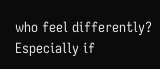who feel differently? Especially if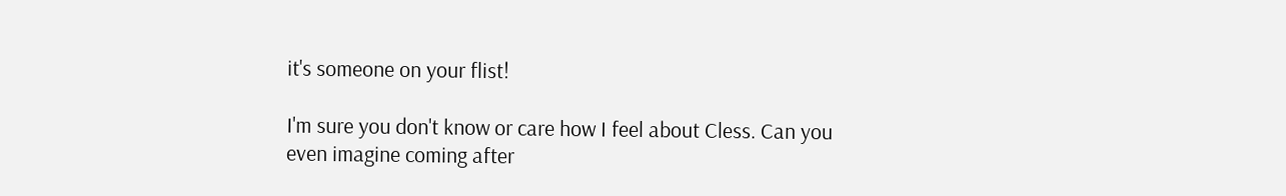it's someone on your flist!

I'm sure you don't know or care how I feel about Cless. Can you even imagine coming after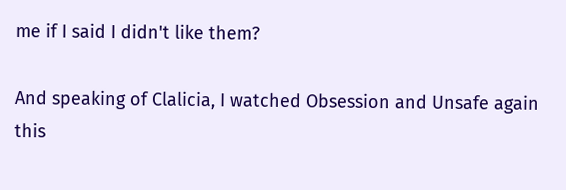me if I said I didn't like them?

And speaking of Clalicia, I watched Obsession and Unsafe again this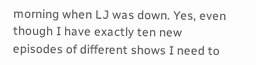morning when LJ was down. Yes, even though I have exactly ten new episodes of different shows I need to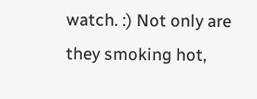watch. :) Not only are they smoking hot,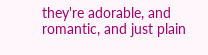they're adorable, and romantic, and just plain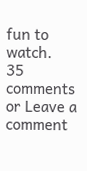fun to watch.
35 comments or Leave a comment